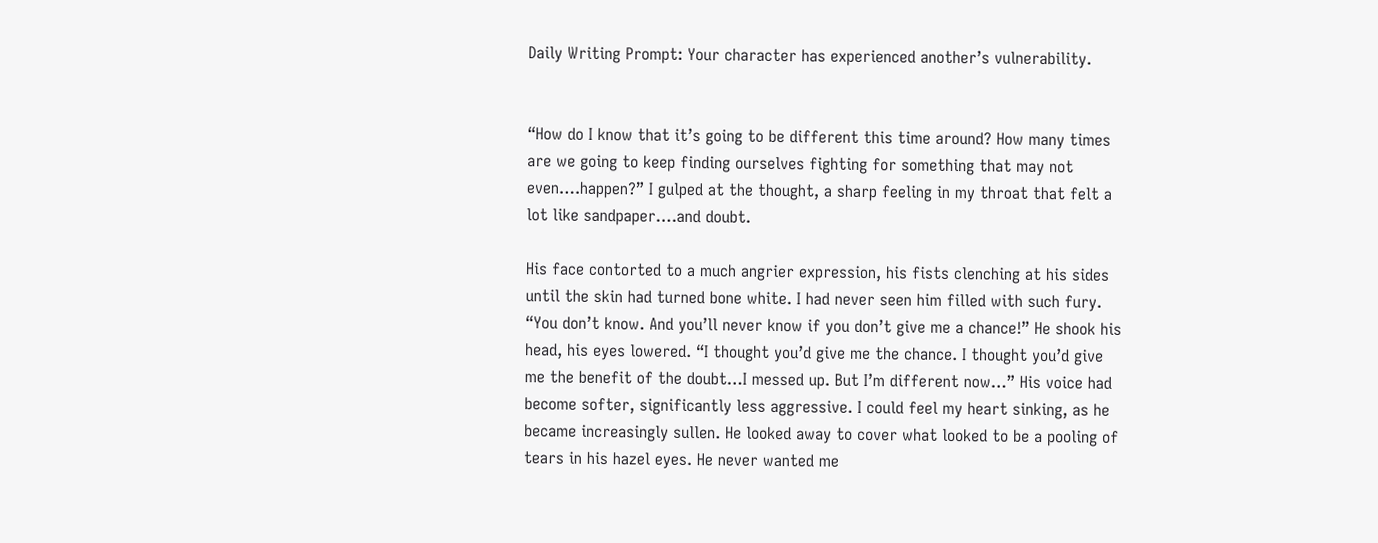Daily Writing Prompt: Your character has experienced another’s vulnerability.


“How do I know that it’s going to be different this time around? How many times are we going to keep finding ourselves fighting for something that may not even….happen?” I gulped at the thought, a sharp feeling in my throat that felt a lot like sandpaper….and doubt.

His face contorted to a much angrier expression, his fists clenching at his sides until the skin had turned bone white. I had never seen him filled with such fury. “You don’t know. And you’ll never know if you don’t give me a chance!” He shook his head, his eyes lowered. “I thought you’d give me the chance. I thought you’d give me the benefit of the doubt…I messed up. But I’m different now…” His voice had become softer, significantly less aggressive. I could feel my heart sinking, as he became increasingly sullen. He looked away to cover what looked to be a pooling of tears in his hazel eyes. He never wanted me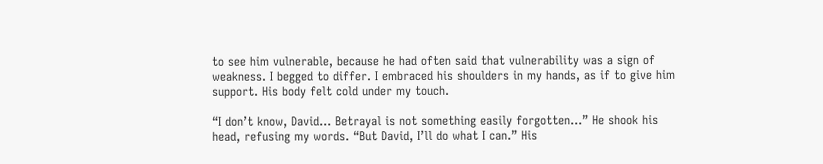to see him vulnerable, because he had often said that vulnerability was a sign of weakness. I begged to differ. I embraced his shoulders in my hands, as if to give him support. His body felt cold under my touch.

“I don’t know, David… Betrayal is not something easily forgotten…” He shook his head, refusing my words. “But David, I’ll do what I can.” His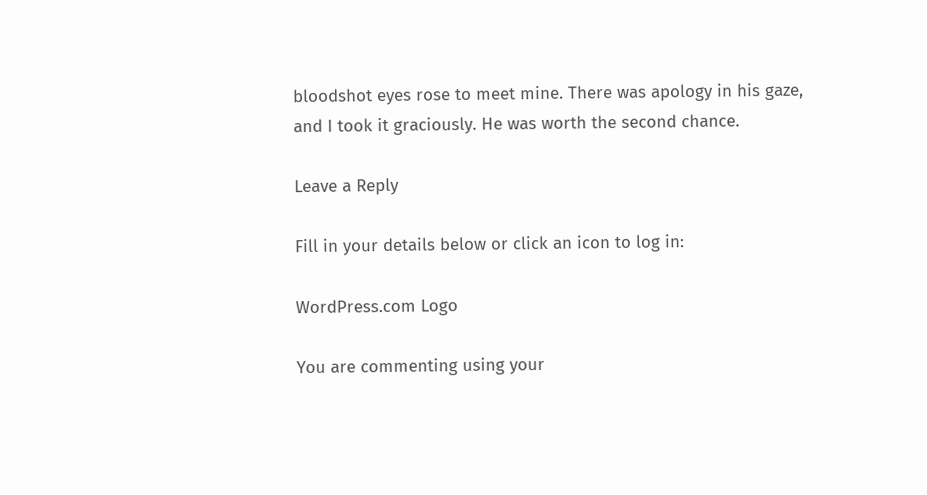bloodshot eyes rose to meet mine. There was apology in his gaze, and I took it graciously. He was worth the second chance.

Leave a Reply

Fill in your details below or click an icon to log in:

WordPress.com Logo

You are commenting using your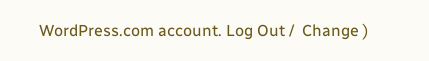WordPress.com account. Log Out /  Change )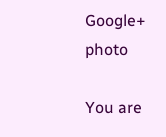Google+ photo

You are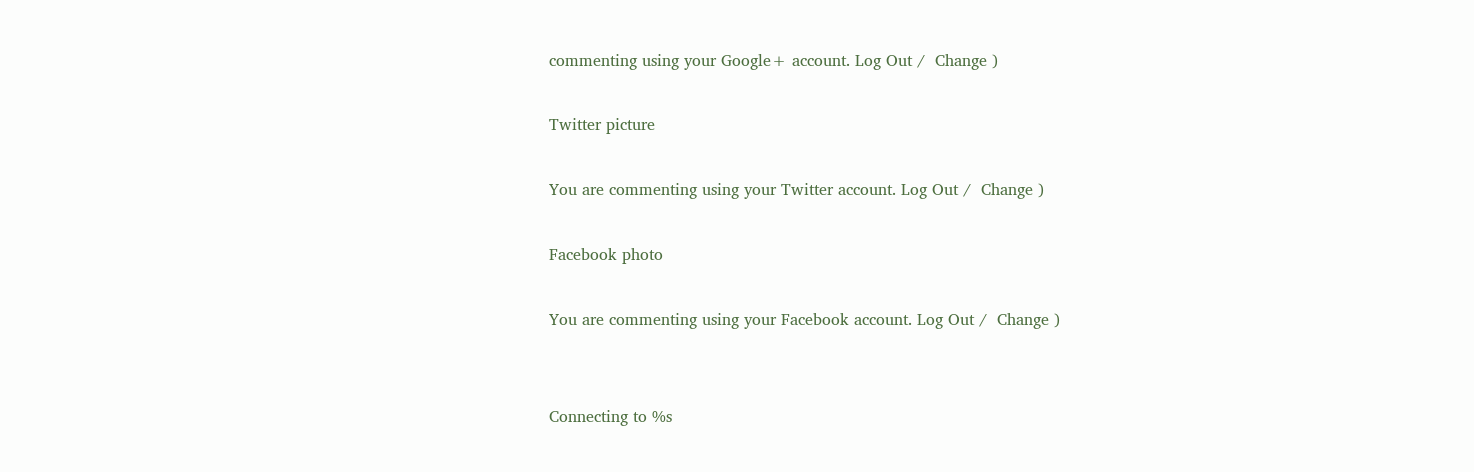commenting using your Google+ account. Log Out /  Change )

Twitter picture

You are commenting using your Twitter account. Log Out /  Change )

Facebook photo

You are commenting using your Facebook account. Log Out /  Change )


Connecting to %s